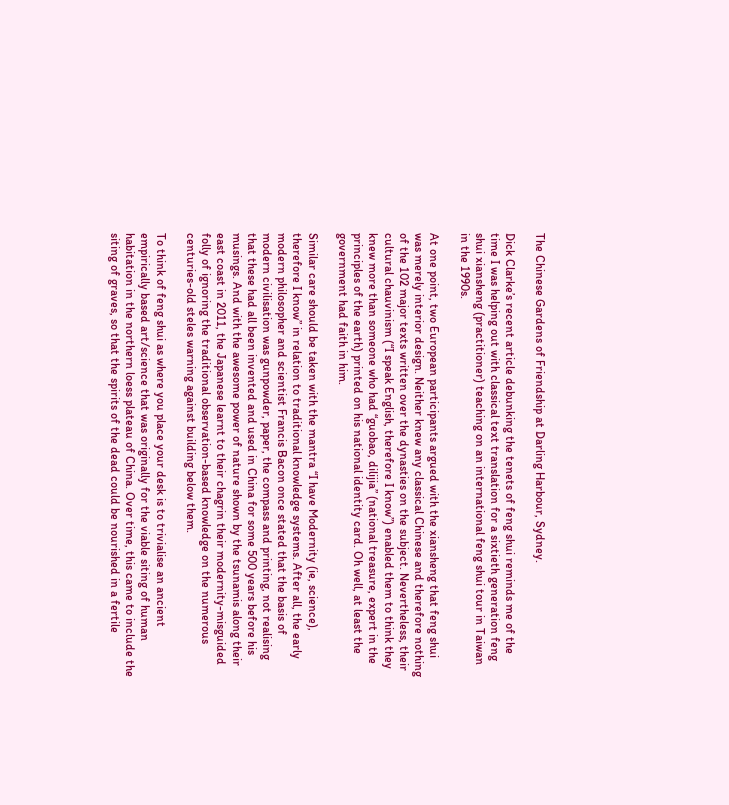The Chinese Gardens of Friendship at Darling Harbour, Sydney.

Dick Clarke’s recent article debunking the tenets of feng shui reminds me of the time I was helping out with classical text translation for a sixtieth generation feng shui xiansheng (practitioner) teaching on an international feng shui tour in Taiwan in the 1990s.

At one point, two European participants argued with the xiansheng that feng shui was merely interior design. Neither knew any classical Chinese and therefore nothing of the 102 major texts written over the dynasties on the subject. Nevertheless, their cultural chauvinism (“I speak English, therefore I know”) enabled them to think they knew more than someone who had “guobao, dilijia” (national treasure, expert in the principles of the earth) printed on his national identity card. Oh well, at least the government had faith in him.

Similar care should be taken with the mantra “I have Modernity (ie, science), therefore I know” in relation to traditional knowledge systems. After all, the early modern philosopher and scientist Francis Bacon once stated that the basis of modern civilisation was gunpowder, paper, the compass and printing, not realising that these had all been invented and used in China for some 500 years before his musings. And with the awesome power of nature shown by the tsunamis along their east coast in 2011, the Japanese learnt to their chagrin their modernity-misguided folly of ignoring the traditional observation-based knowledge on the numerous centuries-old steles warning against building below them.

To think of feng shui as where you place your desk is to trivialise an ancient empirically based art/science that was originally for the viable siting of human habitation in the northern loess plateau of China. Over time, this came to include the siting of graves, so that the spirits of the dead could be nourished in a fertile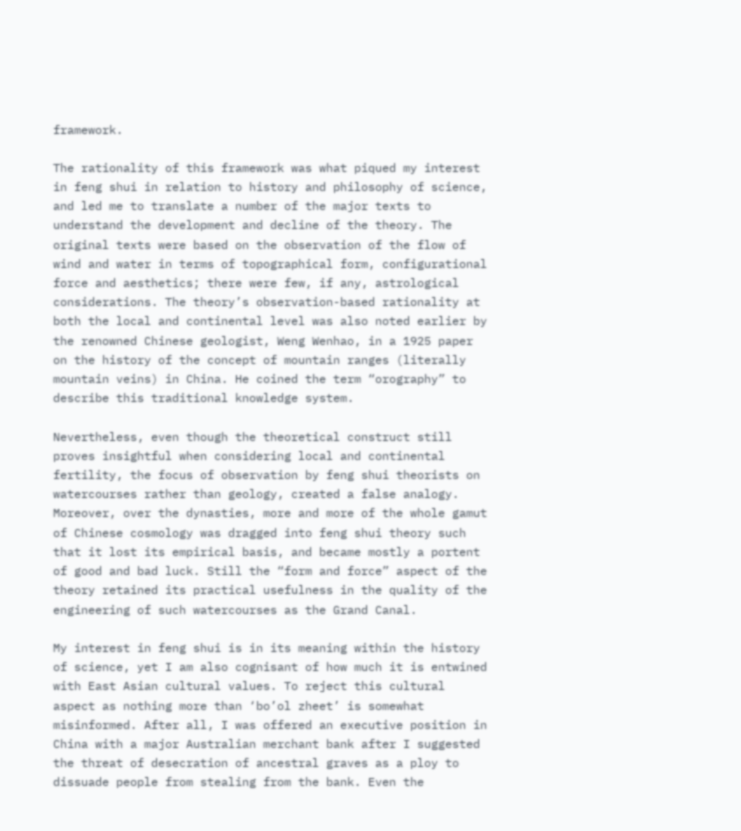framework.

The rationality of this framework was what piqued my interest in feng shui in relation to history and philosophy of science, and led me to translate a number of the major texts to understand the development and decline of the theory. The original texts were based on the observation of the flow of wind and water in terms of topographical form, configurational force and aesthetics; there were few, if any, astrological considerations. The theory’s observation-based rationality at both the local and continental level was also noted earlier by the renowned Chinese geologist, Weng Wenhao, in a 1925 paper on the history of the concept of mountain ranges (literally mountain veins) in China. He coined the term “orography” to describe this traditional knowledge system.

Nevertheless, even though the theoretical construct still proves insightful when considering local and continental fertility, the focus of observation by feng shui theorists on watercourses rather than geology, created a false analogy. Moreover, over the dynasties, more and more of the whole gamut of Chinese cosmology was dragged into feng shui theory such that it lost its empirical basis, and became mostly a portent of good and bad luck. Still the “form and force” aspect of the theory retained its practical usefulness in the quality of the engineering of such watercourses as the Grand Canal.

My interest in feng shui is in its meaning within the history of science, yet I am also cognisant of how much it is entwined with East Asian cultural values. To reject this cultural aspect as nothing more than ‘bo’ol zheet’ is somewhat misinformed. After all, I was offered an executive position in China with a major Australian merchant bank after I suggested the threat of desecration of ancestral graves as a ploy to dissuade people from stealing from the bank. Even the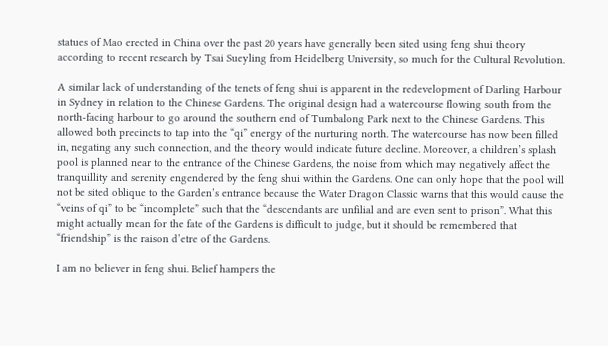statues of Mao erected in China over the past 20 years have generally been sited using feng shui theory according to recent research by Tsai Sueyling from Heidelberg University, so much for the Cultural Revolution.

A similar lack of understanding of the tenets of feng shui is apparent in the redevelopment of Darling Harbour in Sydney in relation to the Chinese Gardens. The original design had a watercourse flowing south from the north-facing harbour to go around the southern end of Tumbalong Park next to the Chinese Gardens. This allowed both precincts to tap into the “qi” energy of the nurturing north. The watercourse has now been filled in, negating any such connection, and the theory would indicate future decline. Moreover, a children’s splash pool is planned near to the entrance of the Chinese Gardens, the noise from which may negatively affect the tranquillity and serenity engendered by the feng shui within the Gardens. One can only hope that the pool will not be sited oblique to the Garden’s entrance because the Water Dragon Classic warns that this would cause the “veins of qi” to be “incomplete” such that the “descendants are unfilial and are even sent to prison”. What this might actually mean for the fate of the Gardens is difficult to judge, but it should be remembered that “friendship” is the raison d’etre of the Gardens.

I am no believer in feng shui. Belief hampers the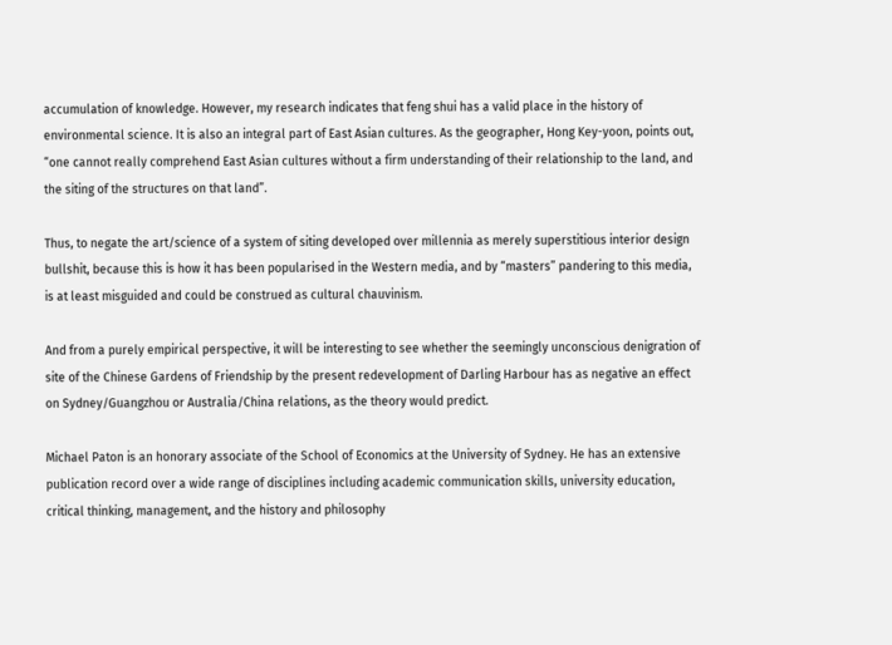accumulation of knowledge. However, my research indicates that feng shui has a valid place in the history of environmental science. It is also an integral part of East Asian cultures. As the geographer, Hong Key-yoon, points out, “one cannot really comprehend East Asian cultures without a firm understanding of their relationship to the land, and the siting of the structures on that land”.

Thus, to negate the art/science of a system of siting developed over millennia as merely superstitious interior design bullshit, because this is how it has been popularised in the Western media, and by “masters” pandering to this media, is at least misguided and could be construed as cultural chauvinism.

And from a purely empirical perspective, it will be interesting to see whether the seemingly unconscious denigration of site of the Chinese Gardens of Friendship by the present redevelopment of Darling Harbour has as negative an effect on Sydney/Guangzhou or Australia/China relations, as the theory would predict.

Michael Paton is an honorary associate of the School of Economics at the University of Sydney. He has an extensive publication record over a wide range of disciplines including academic communication skills, university education, critical thinking, management, and the history and philosophy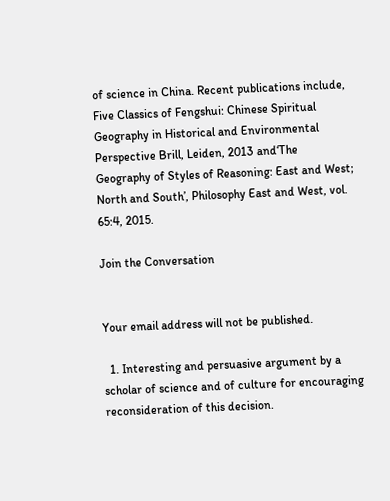of science in China. Recent publications include, Five Classics of Fengshui: Chinese Spiritual Geography in Historical and Environmental Perspective Brill, Leiden, 2013 and‘The Geography of Styles of Reasoning: East and West; North and South’, Philosophy East and West, vol. 65:4, 2015.

Join the Conversation


Your email address will not be published.

  1. Interesting and persuasive argument by a scholar of science and of culture for encouraging reconsideration of this decision.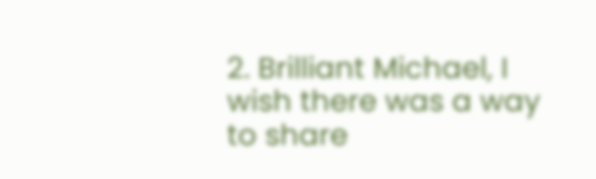2. Brilliant Michael, I wish there was a way to share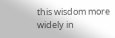this wisdom more widely in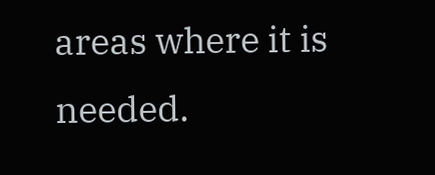areas where it is needed.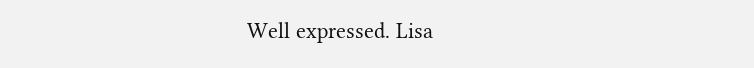Well expressed. Lisa